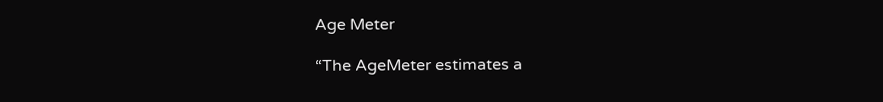Age Meter

“The AgeMeter estimates a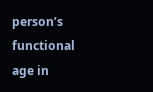person’s functional age in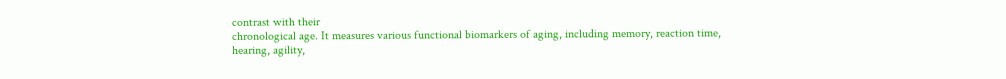contrast with their
chronological age. It measures various functional biomarkers of aging, including memory, reaction time,
hearing, agility,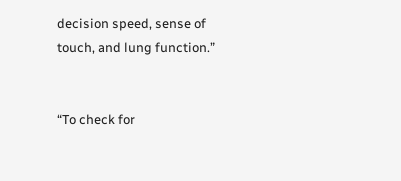decision speed, sense of touch, and lung function.”


“To check for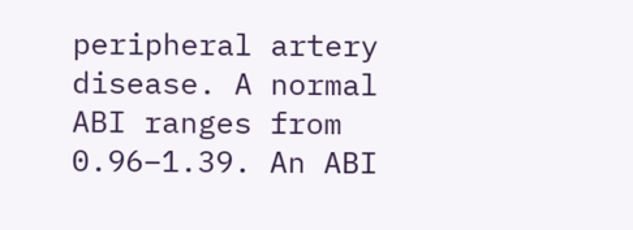peripheral artery disease. A normal ABI ranges from 0.96–1.39. An ABI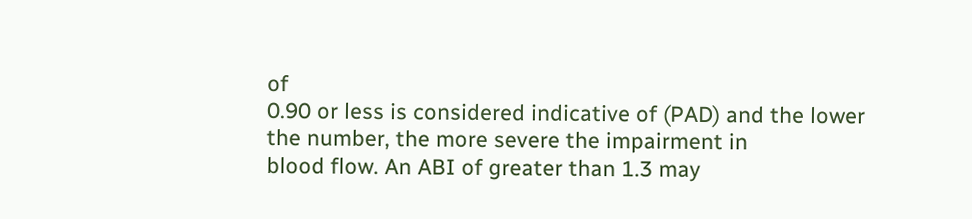of
0.90 or less is considered indicative of (PAD) and the lower the number, the more severe the impairment in
blood flow. An ABI of greater than 1.3 may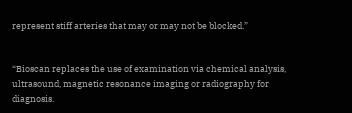represent stiff arteries that may or may not be blocked.”


“Bioscan replaces the use of examination via chemical analysis, ultrasound, magnetic resonance imaging or radiography for diagnosis.